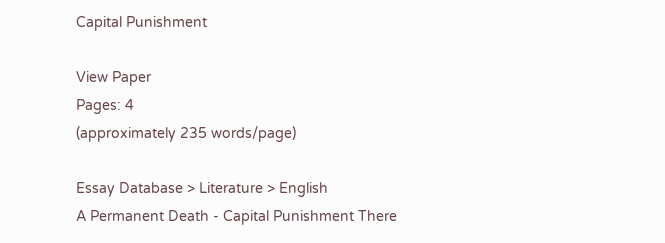Capital Punishment

View Paper
Pages: 4
(approximately 235 words/page)

Essay Database > Literature > English
A Permanent Death - Capital Punishment There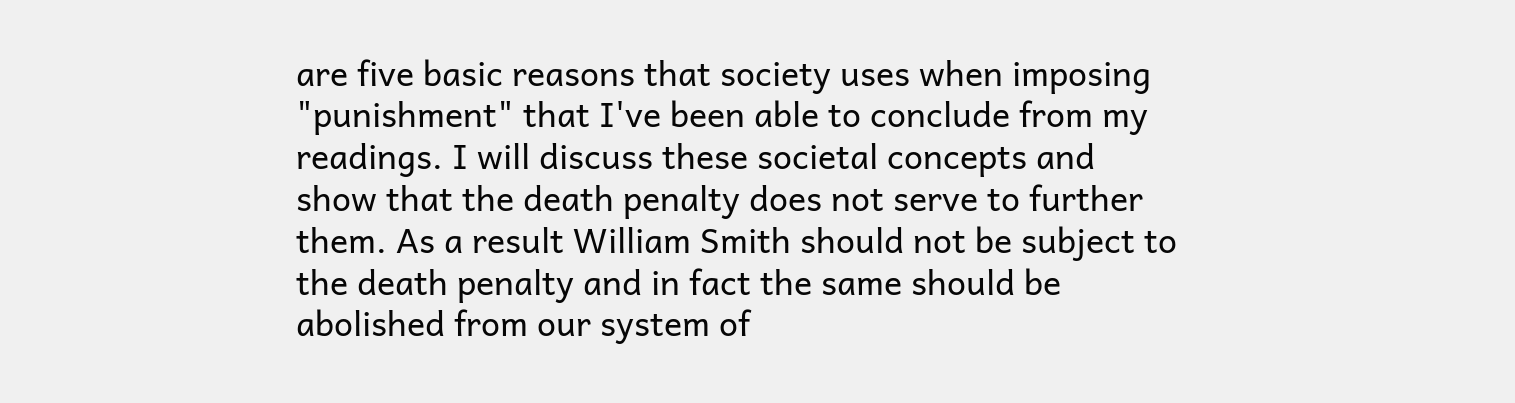are five basic reasons that society uses when imposing "punishment" that I've been able to conclude from my readings. I will discuss these societal concepts and show that the death penalty does not serve to further them. As a result William Smith should not be subject to the death penalty and in fact the same should be abolished from our system of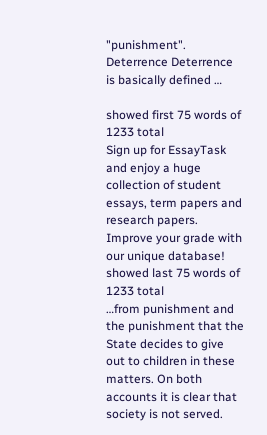"punishment". Deterrence Deterrence is basically defined …

showed first 75 words of 1233 total
Sign up for EssayTask and enjoy a huge collection of student essays, term papers and research papers. Improve your grade with our unique database!
showed last 75 words of 1233 total
…from punishment and the punishment that the State decides to give out to children in these matters. On both accounts it is clear that society is not served.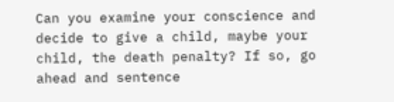Can you examine your conscience and decide to give a child, maybe your child, the death penalty? If so, go ahead and sentence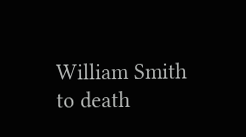William Smith to death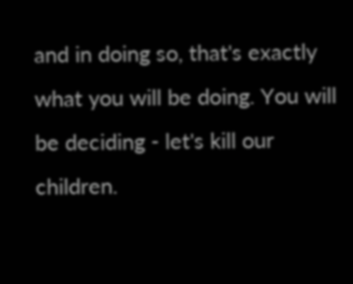and in doing so, that's exactly what you will be doing. You will be deciding - let's kill our children.